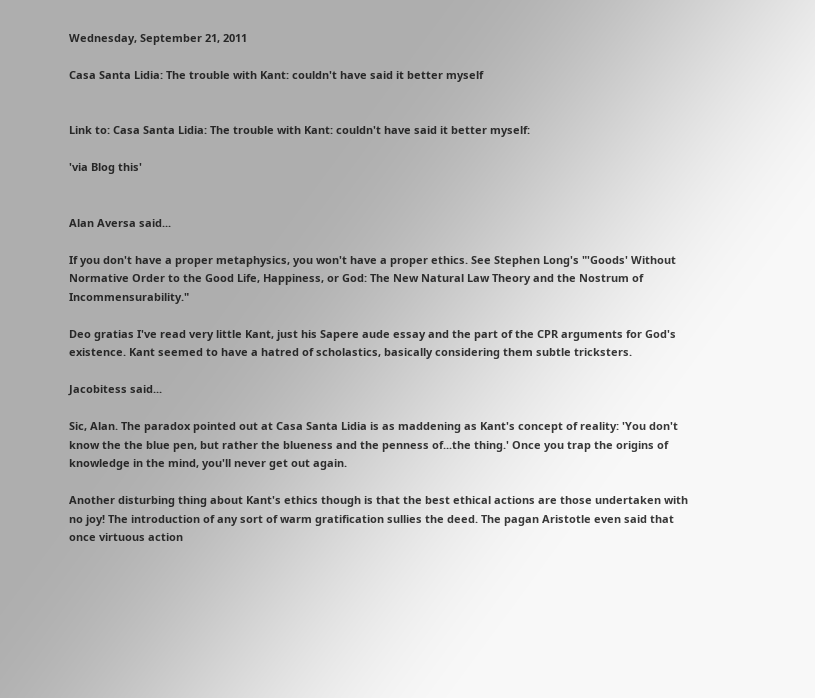Wednesday, September 21, 2011

Casa Santa Lidia: The trouble with Kant: couldn't have said it better myself


Link to: Casa Santa Lidia: The trouble with Kant: couldn't have said it better myself:

'via Blog this'


Alan Aversa said...

If you don't have a proper metaphysics, you won't have a proper ethics. See Stephen Long's "'Goods' Without Normative Order to the Good Life, Happiness, or God: The New Natural Law Theory and the Nostrum of Incommensurability."

Deo gratias I've read very little Kant, just his Sapere aude essay and the part of the CPR arguments for God's existence. Kant seemed to have a hatred of scholastics, basically considering them subtle tricksters.

Jacobitess said...

Sic, Alan. The paradox pointed out at Casa Santa Lidia is as maddening as Kant's concept of reality: 'You don't know the the blue pen, but rather the blueness and the penness of...the thing.' Once you trap the origins of knowledge in the mind, you'll never get out again.

Another disturbing thing about Kant's ethics though is that the best ethical actions are those undertaken with no joy! The introduction of any sort of warm gratification sullies the deed. The pagan Aristotle even said that once virtuous action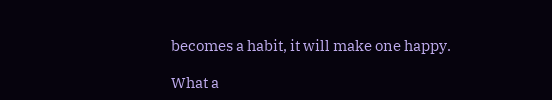becomes a habit, it will make one happy.

What a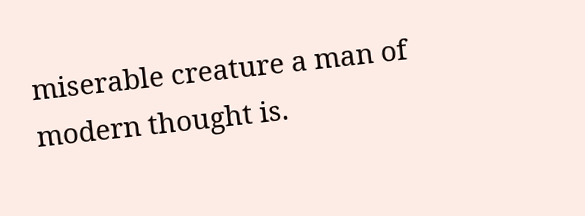miserable creature a man of modern thought is.